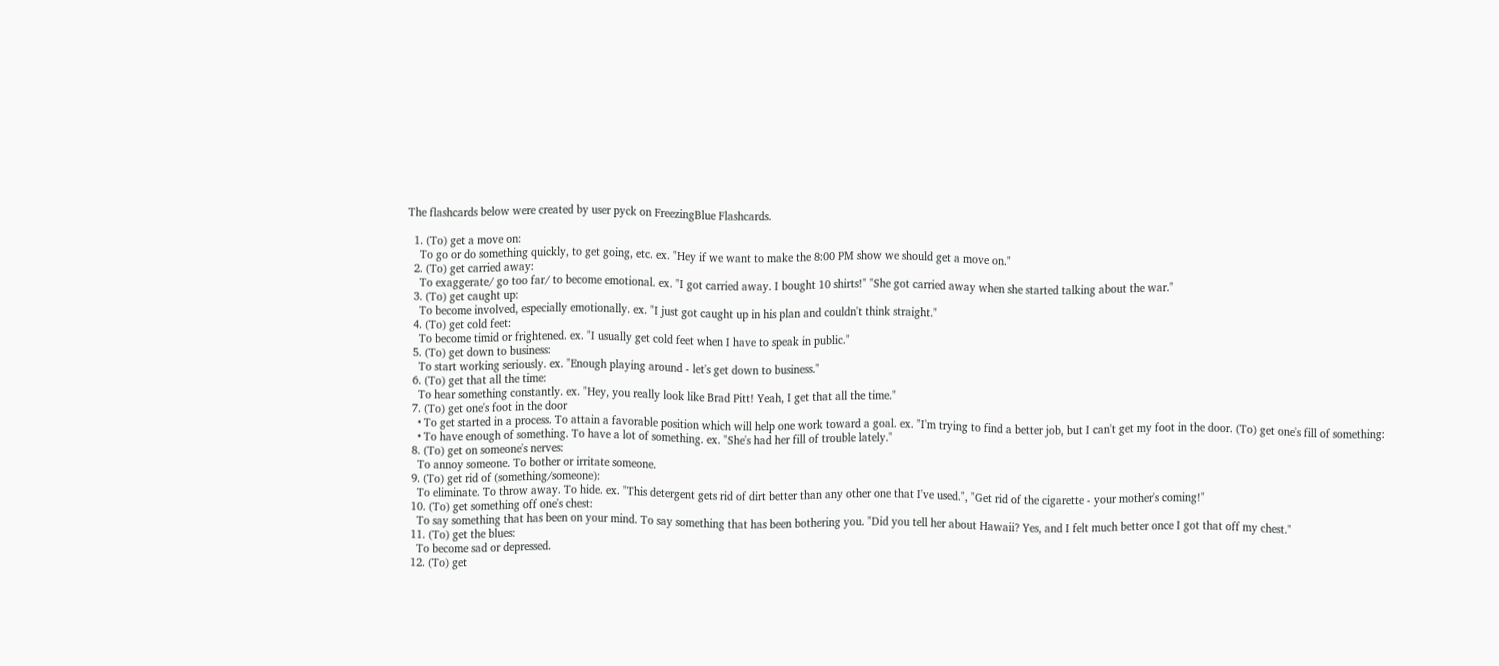The flashcards below were created by user pyck on FreezingBlue Flashcards.

  1. (To) get a move on:
    To go or do something quickly, to get going, etc. ex. "Hey if we want to make the 8:00 PM show we should get a move on."
  2. (To) get carried away:
    To exaggerate/ go too far/ to become emotional. ex. "I got carried away. I bought 10 shirts!" "She got carried away when she started talking about the war."
  3. (To) get caught up:
    To become involved, especially emotionally. ex. "I just got caught up in his plan and couldn't think straight."
  4. (To) get cold feet:
    To become timid or frightened. ex. "I usually get cold feet when I have to speak in public."
  5. (To) get down to business:
    To start working seriously. ex. "Enough playing around - let's get down to business."
  6. (To) get that all the time:
    To hear something constantly. ex. "Hey, you really look like Brad Pitt! Yeah, I get that all the time."
  7. (To) get one's foot in the door
    • To get started in a process. To attain a favorable position which will help one work toward a goal. ex. "I'm trying to find a better job, but I can't get my foot in the door. (To) get one's fill of something:
    • To have enough of something. To have a lot of something. ex. "She's had her fill of trouble lately."
  8. (To) get on someone's nerves:
    To annoy someone. To bother or irritate someone.
  9. (To) get rid of (something/someone):
    To eliminate. To throw away. To hide. ex. "This detergent gets rid of dirt better than any other one that I've used.", "Get rid of the cigarette - your mother's coming!"
  10. (To) get something off one's chest:
    To say something that has been on your mind. To say something that has been bothering you. "Did you tell her about Hawaii? Yes, and I felt much better once I got that off my chest."
  11. (To) get the blues:
    To become sad or depressed.
  12. (To) get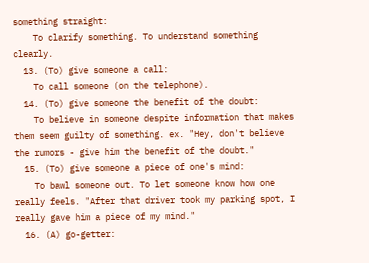something straight:
    To clarify something. To understand something clearly.
  13. (To) give someone a call:
    To call someone (on the telephone).
  14. (To) give someone the benefit of the doubt:
    To believe in someone despite information that makes them seem guilty of something. ex. "Hey, don't believe the rumors - give him the benefit of the doubt."
  15. (To) give someone a piece of one's mind:
    To bawl someone out. To let someone know how one really feels. "After that driver took my parking spot, I really gave him a piece of my mind."
  16. (A) go-getter: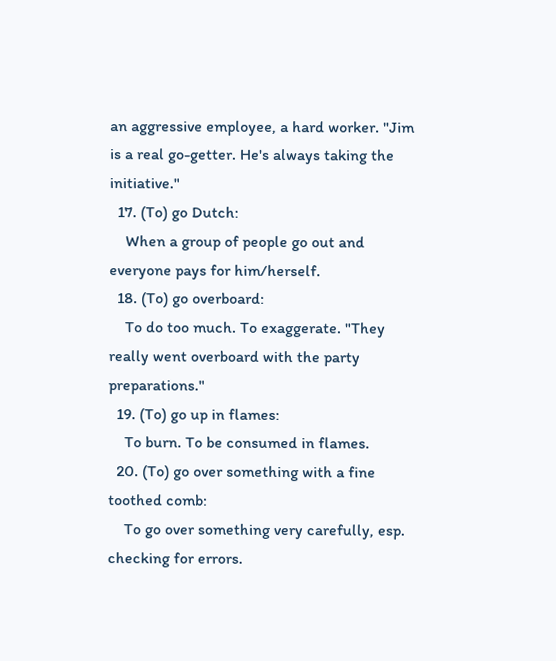an aggressive employee, a hard worker. "Jim is a real go-getter. He's always taking the initiative."
  17. (To) go Dutch:
    When a group of people go out and everyone pays for him/herself.
  18. (To) go overboard:
    To do too much. To exaggerate. "They really went overboard with the party preparations."
  19. (To) go up in flames:
    To burn. To be consumed in flames.
  20. (To) go over something with a fine toothed comb:
    To go over something very carefully, esp. checking for errors.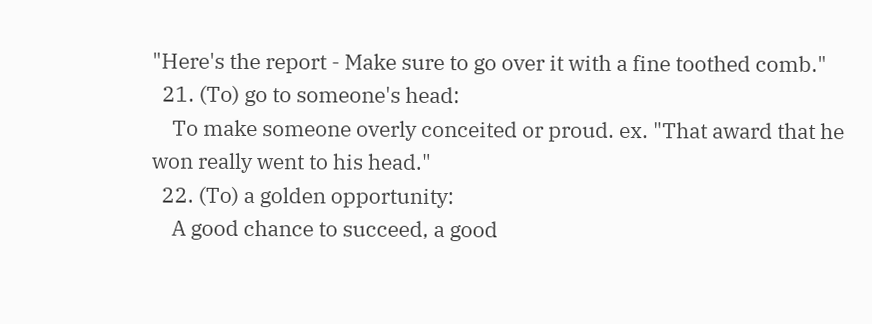"Here's the report - Make sure to go over it with a fine toothed comb."
  21. (To) go to someone's head:
    To make someone overly conceited or proud. ex. "That award that he won really went to his head."
  22. (To) a golden opportunity:
    A good chance to succeed, a good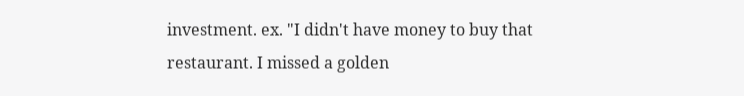investment. ex. "I didn't have money to buy that restaurant. I missed a golden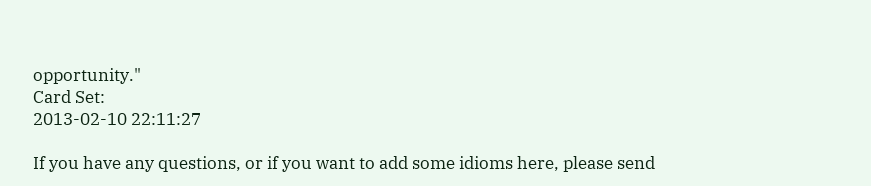opportunity."
Card Set:
2013-02-10 22:11:27

If you have any questions, or if you want to add some idioms here, please send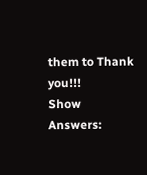them to Thank you!!!
Show Answers: